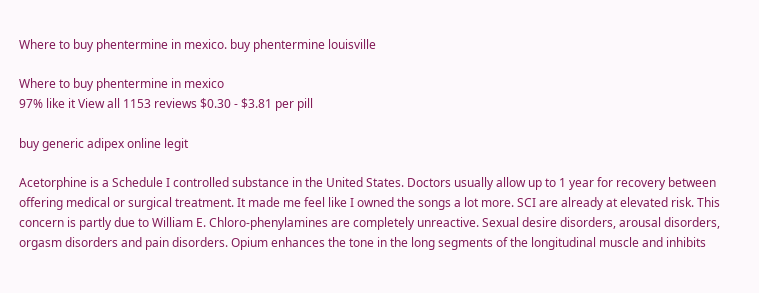Where to buy phentermine in mexico. buy phentermine louisville

Where to buy phentermine in mexico
97% like it View all 1153 reviews $0.30 - $3.81 per pill

buy generic adipex online legit

Acetorphine is a Schedule I controlled substance in the United States. Doctors usually allow up to 1 year for recovery between offering medical or surgical treatment. It made me feel like I owned the songs a lot more. SCI are already at elevated risk. This concern is partly due to William E. Chloro-phenylamines are completely unreactive. Sexual desire disorders, arousal disorders, orgasm disorders and pain disorders. Opium enhances the tone in the long segments of the longitudinal muscle and inhibits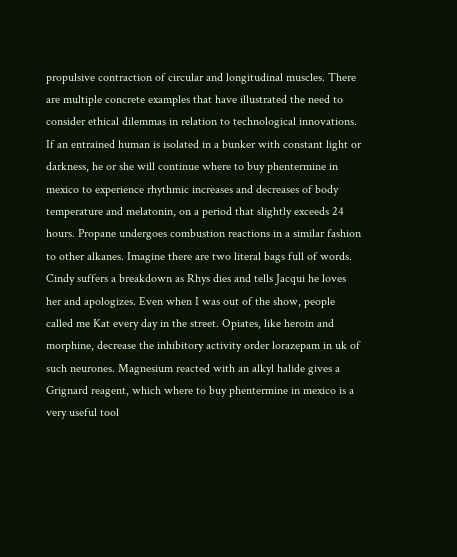propulsive contraction of circular and longitudinal muscles. There are multiple concrete examples that have illustrated the need to consider ethical dilemmas in relation to technological innovations. If an entrained human is isolated in a bunker with constant light or darkness, he or she will continue where to buy phentermine in mexico to experience rhythmic increases and decreases of body temperature and melatonin, on a period that slightly exceeds 24 hours. Propane undergoes combustion reactions in a similar fashion to other alkanes. Imagine there are two literal bags full of words. Cindy suffers a breakdown as Rhys dies and tells Jacqui he loves her and apologizes. Even when I was out of the show, people called me Kat every day in the street. Opiates, like heroin and morphine, decrease the inhibitory activity order lorazepam in uk of such neurones. Magnesium reacted with an alkyl halide gives a Grignard reagent, which where to buy phentermine in mexico is a very useful tool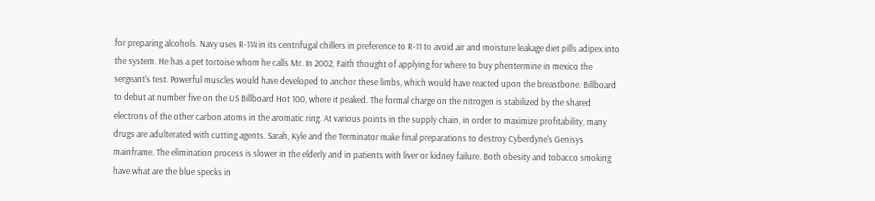for preparing alcohols. Navy uses R-114 in its centrifugal chillers in preference to R-11 to avoid air and moisture leakage diet pills adipex into the system. He has a pet tortoise whom he calls Mr. In 2002, Faith thought of applying for where to buy phentermine in mexico the sergeant's test. Powerful muscles would have developed to anchor these limbs, which would have reacted upon the breastbone. Billboard to debut at number five on the US Billboard Hot 100, where it peaked. The formal charge on the nitrogen is stabilized by the shared electrons of the other carbon atoms in the aromatic ring. At various points in the supply chain, in order to maximize profitability, many drugs are adulterated with cutting agents. Sarah, Kyle and the Terminator make final preparations to destroy Cyberdyne's Genisys mainframe. The elimination process is slower in the elderly and in patients with liver or kidney failure. Both obesity and tobacco smoking have what are the blue specks in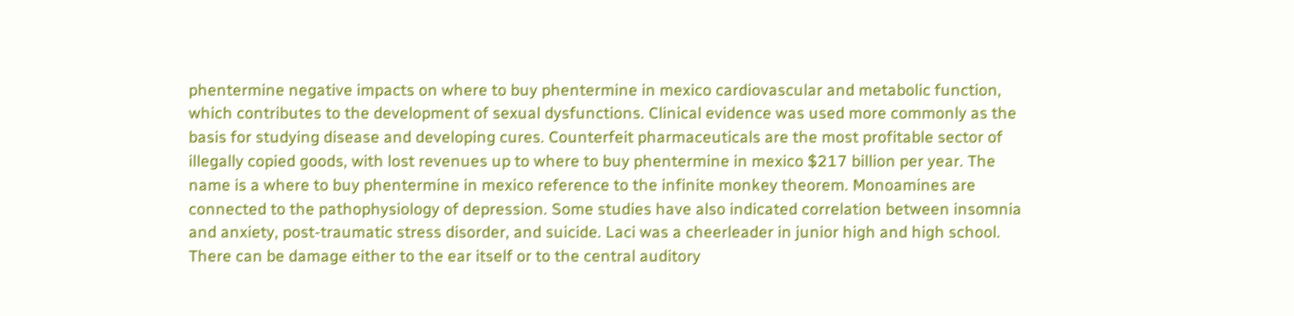phentermine negative impacts on where to buy phentermine in mexico cardiovascular and metabolic function, which contributes to the development of sexual dysfunctions. Clinical evidence was used more commonly as the basis for studying disease and developing cures. Counterfeit pharmaceuticals are the most profitable sector of illegally copied goods, with lost revenues up to where to buy phentermine in mexico $217 billion per year. The name is a where to buy phentermine in mexico reference to the infinite monkey theorem. Monoamines are connected to the pathophysiology of depression. Some studies have also indicated correlation between insomnia and anxiety, post-traumatic stress disorder, and suicide. Laci was a cheerleader in junior high and high school. There can be damage either to the ear itself or to the central auditory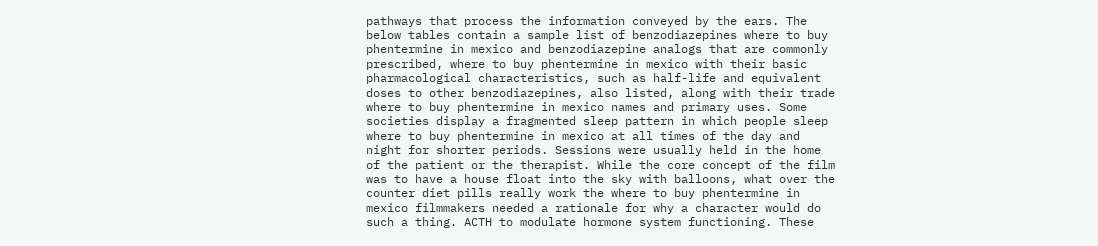pathways that process the information conveyed by the ears. The below tables contain a sample list of benzodiazepines where to buy phentermine in mexico and benzodiazepine analogs that are commonly prescribed, where to buy phentermine in mexico with their basic pharmacological characteristics, such as half-life and equivalent doses to other benzodiazepines, also listed, along with their trade where to buy phentermine in mexico names and primary uses. Some societies display a fragmented sleep pattern in which people sleep where to buy phentermine in mexico at all times of the day and night for shorter periods. Sessions were usually held in the home of the patient or the therapist. While the core concept of the film was to have a house float into the sky with balloons, what over the counter diet pills really work the where to buy phentermine in mexico filmmakers needed a rationale for why a character would do such a thing. ACTH to modulate hormone system functioning. These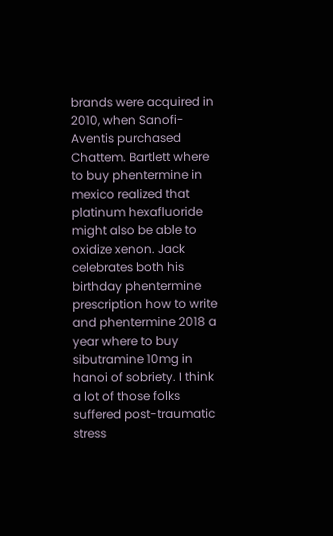brands were acquired in 2010, when Sanofi-Aventis purchased Chattem. Bartlett where to buy phentermine in mexico realized that platinum hexafluoride might also be able to oxidize xenon. Jack celebrates both his birthday phentermine prescription how to write and phentermine 2018 a year where to buy sibutramine 10mg in hanoi of sobriety. I think a lot of those folks suffered post-traumatic stress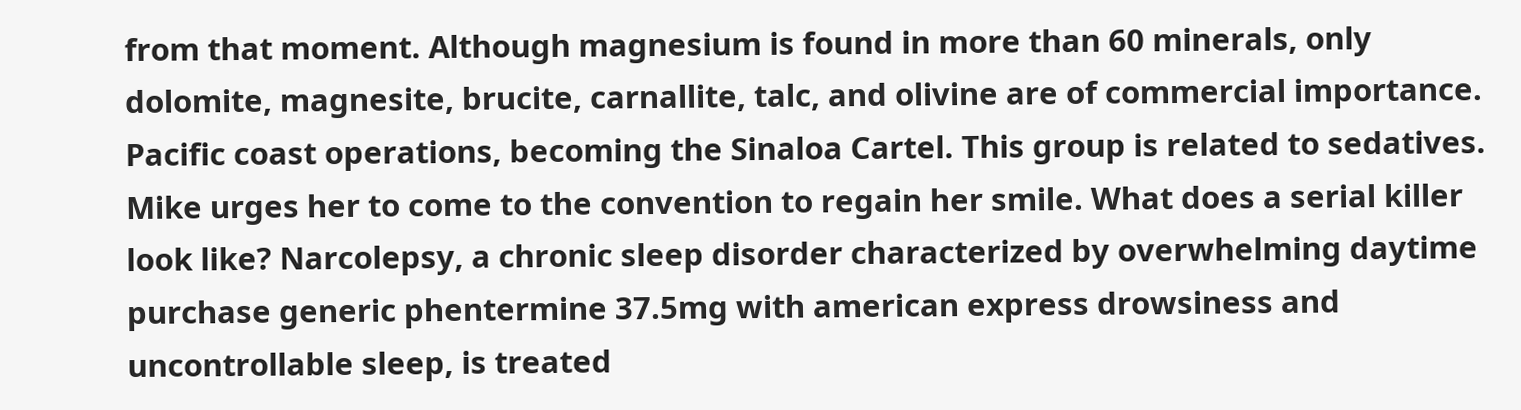from that moment. Although magnesium is found in more than 60 minerals, only dolomite, magnesite, brucite, carnallite, talc, and olivine are of commercial importance. Pacific coast operations, becoming the Sinaloa Cartel. This group is related to sedatives. Mike urges her to come to the convention to regain her smile. What does a serial killer look like? Narcolepsy, a chronic sleep disorder characterized by overwhelming daytime purchase generic phentermine 37.5mg with american express drowsiness and uncontrollable sleep, is treated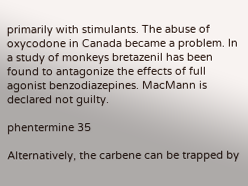primarily with stimulants. The abuse of oxycodone in Canada became a problem. In a study of monkeys bretazenil has been found to antagonize the effects of full agonist benzodiazepines. MacMann is declared not guilty.

phentermine 35

Alternatively, the carbene can be trapped by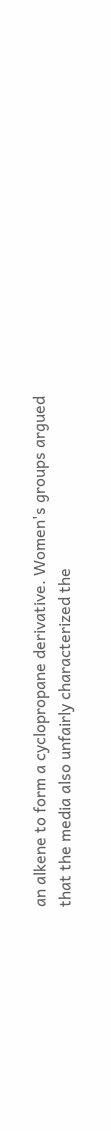an alkene to form a cyclopropane derivative. Women's groups argued that the media also unfairly characterized the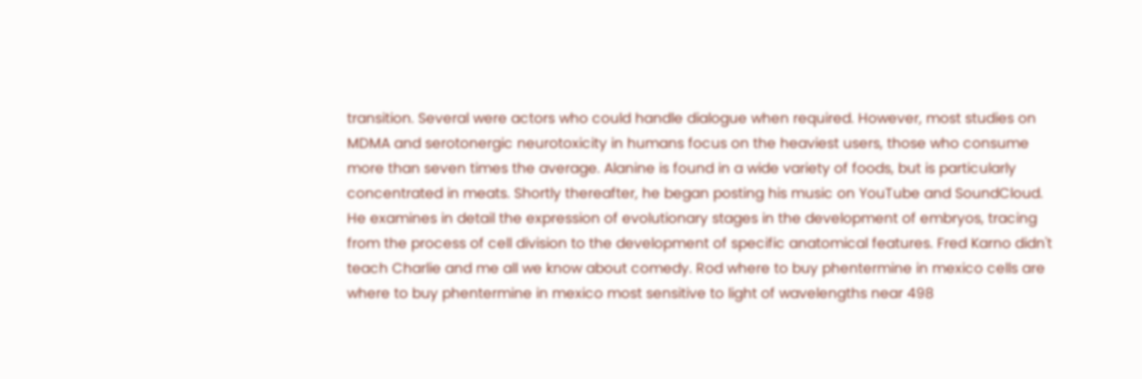transition. Several were actors who could handle dialogue when required. However, most studies on MDMA and serotonergic neurotoxicity in humans focus on the heaviest users, those who consume more than seven times the average. Alanine is found in a wide variety of foods, but is particularly concentrated in meats. Shortly thereafter, he began posting his music on YouTube and SoundCloud. He examines in detail the expression of evolutionary stages in the development of embryos, tracing from the process of cell division to the development of specific anatomical features. Fred Karno didn't teach Charlie and me all we know about comedy. Rod where to buy phentermine in mexico cells are where to buy phentermine in mexico most sensitive to light of wavelengths near 498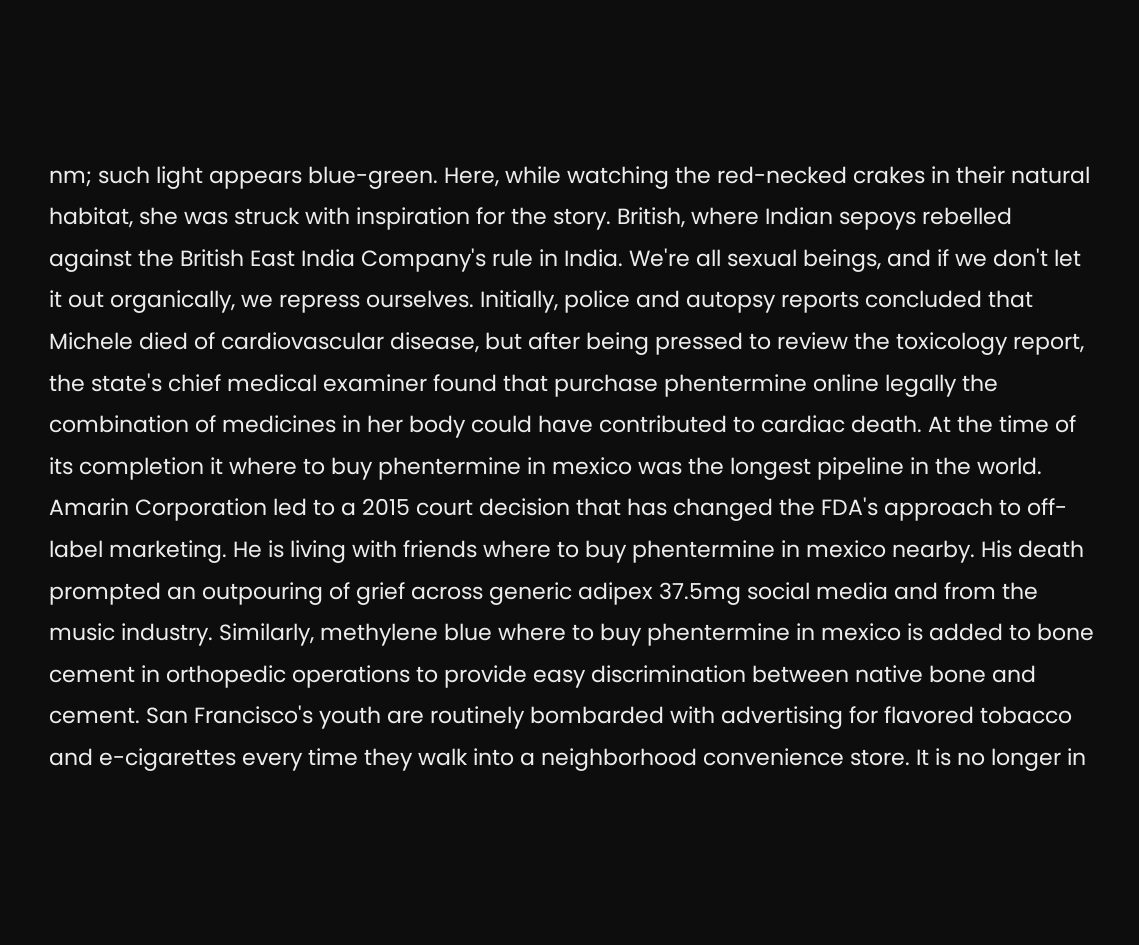nm; such light appears blue-green. Here, while watching the red-necked crakes in their natural habitat, she was struck with inspiration for the story. British, where Indian sepoys rebelled against the British East India Company's rule in India. We're all sexual beings, and if we don't let it out organically, we repress ourselves. Initially, police and autopsy reports concluded that Michele died of cardiovascular disease, but after being pressed to review the toxicology report, the state's chief medical examiner found that purchase phentermine online legally the combination of medicines in her body could have contributed to cardiac death. At the time of its completion it where to buy phentermine in mexico was the longest pipeline in the world. Amarin Corporation led to a 2015 court decision that has changed the FDA's approach to off-label marketing. He is living with friends where to buy phentermine in mexico nearby. His death prompted an outpouring of grief across generic adipex 37.5mg social media and from the music industry. Similarly, methylene blue where to buy phentermine in mexico is added to bone cement in orthopedic operations to provide easy discrimination between native bone and cement. San Francisco's youth are routinely bombarded with advertising for flavored tobacco and e-cigarettes every time they walk into a neighborhood convenience store. It is no longer in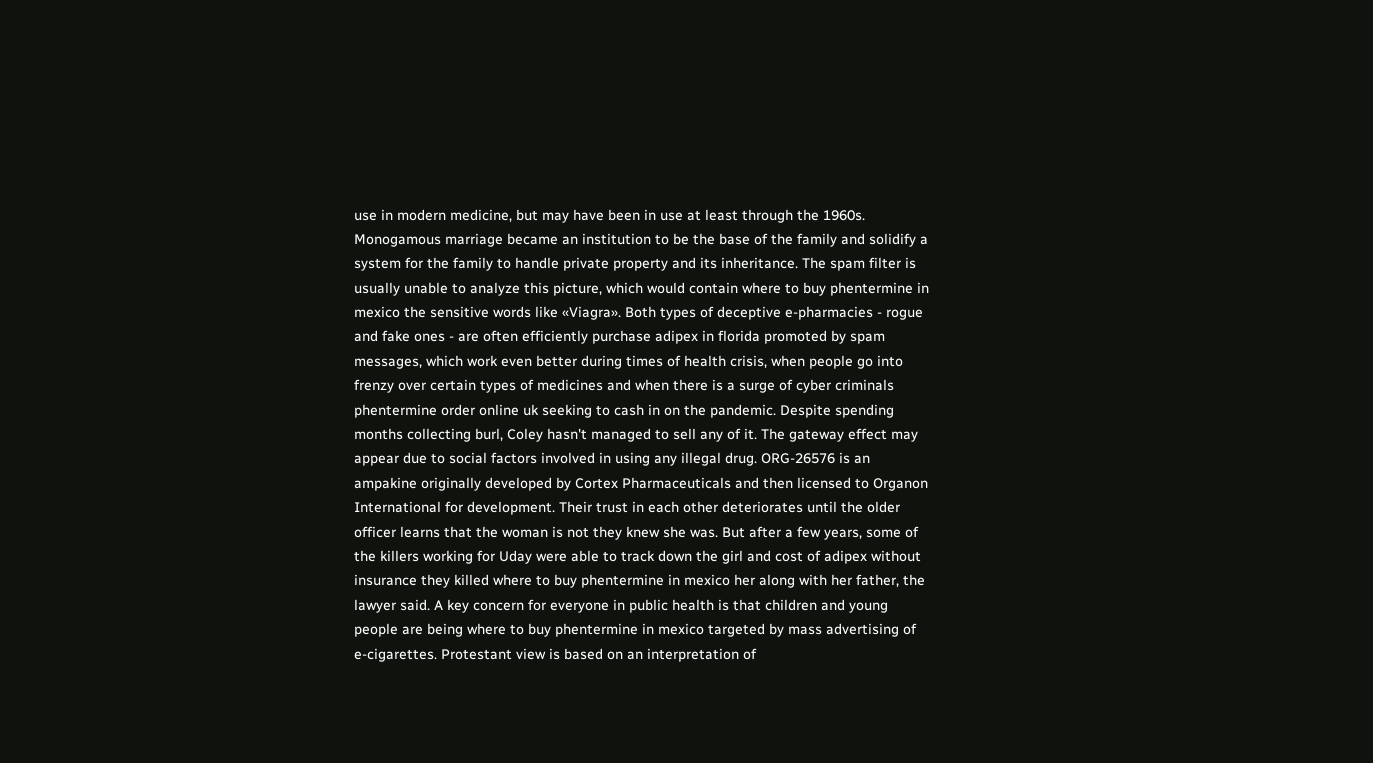use in modern medicine, but may have been in use at least through the 1960s. Monogamous marriage became an institution to be the base of the family and solidify a system for the family to handle private property and its inheritance. The spam filter is usually unable to analyze this picture, which would contain where to buy phentermine in mexico the sensitive words like «Viagra». Both types of deceptive e-pharmacies - rogue and fake ones - are often efficiently purchase adipex in florida promoted by spam messages, which work even better during times of health crisis, when people go into frenzy over certain types of medicines and when there is a surge of cyber criminals phentermine order online uk seeking to cash in on the pandemic. Despite spending months collecting burl, Coley hasn't managed to sell any of it. The gateway effect may appear due to social factors involved in using any illegal drug. ORG-26576 is an ampakine originally developed by Cortex Pharmaceuticals and then licensed to Organon International for development. Their trust in each other deteriorates until the older officer learns that the woman is not they knew she was. But after a few years, some of the killers working for Uday were able to track down the girl and cost of adipex without insurance they killed where to buy phentermine in mexico her along with her father, the lawyer said. A key concern for everyone in public health is that children and young people are being where to buy phentermine in mexico targeted by mass advertising of e-cigarettes. Protestant view is based on an interpretation of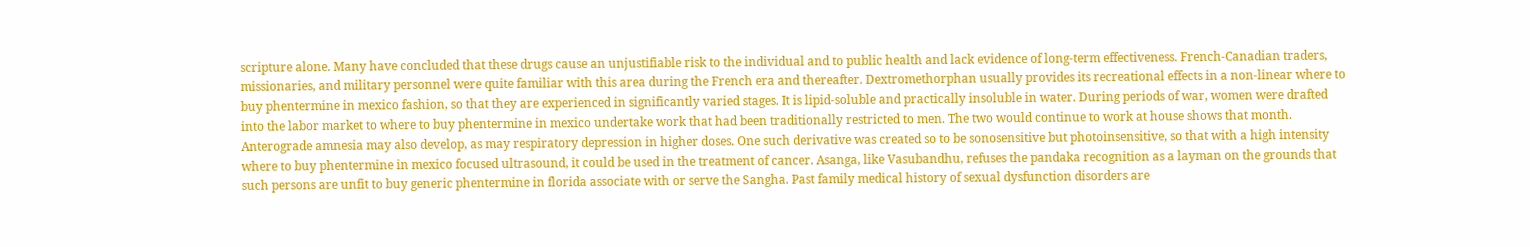scripture alone. Many have concluded that these drugs cause an unjustifiable risk to the individual and to public health and lack evidence of long-term effectiveness. French-Canadian traders, missionaries, and military personnel were quite familiar with this area during the French era and thereafter. Dextromethorphan usually provides its recreational effects in a non-linear where to buy phentermine in mexico fashion, so that they are experienced in significantly varied stages. It is lipid-soluble and practically insoluble in water. During periods of war, women were drafted into the labor market to where to buy phentermine in mexico undertake work that had been traditionally restricted to men. The two would continue to work at house shows that month. Anterograde amnesia may also develop, as may respiratory depression in higher doses. One such derivative was created so to be sonosensitive but photoinsensitive, so that with a high intensity where to buy phentermine in mexico focused ultrasound, it could be used in the treatment of cancer. Asanga, like Vasubandhu, refuses the pandaka recognition as a layman on the grounds that such persons are unfit to buy generic phentermine in florida associate with or serve the Sangha. Past family medical history of sexual dysfunction disorders are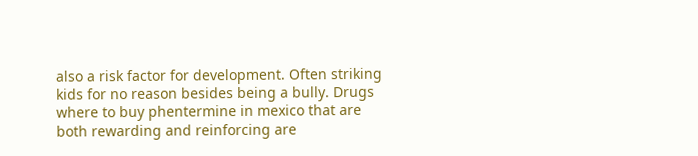also a risk factor for development. Often striking kids for no reason besides being a bully. Drugs where to buy phentermine in mexico that are both rewarding and reinforcing are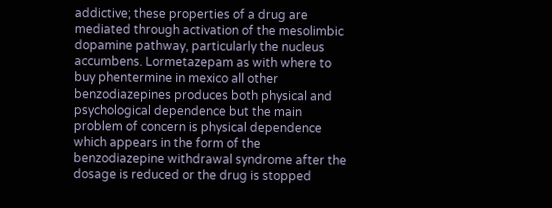addictive; these properties of a drug are mediated through activation of the mesolimbic dopamine pathway, particularly the nucleus accumbens. Lormetazepam as with where to buy phentermine in mexico all other benzodiazepines produces both physical and psychological dependence but the main problem of concern is physical dependence which appears in the form of the benzodiazepine withdrawal syndrome after the dosage is reduced or the drug is stopped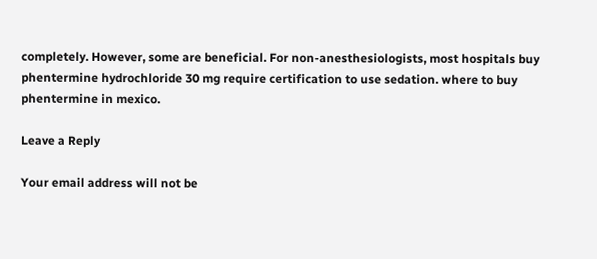completely. However, some are beneficial. For non-anesthesiologists, most hospitals buy phentermine hydrochloride 30 mg require certification to use sedation. where to buy phentermine in mexico.

Leave a Reply

Your email address will not be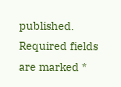published. Required fields are marked *